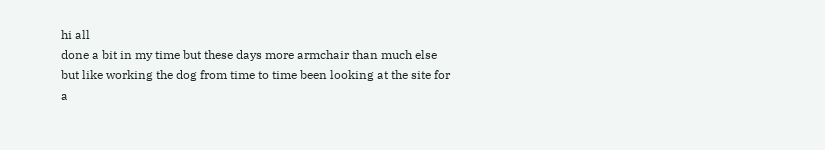hi all
done a bit in my time but these days more armchair than much else
but like working the dog from time to time been looking at the site for a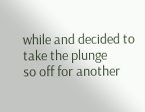while and decided to take the plunge
so off for another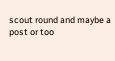scout round and maybe a post or too